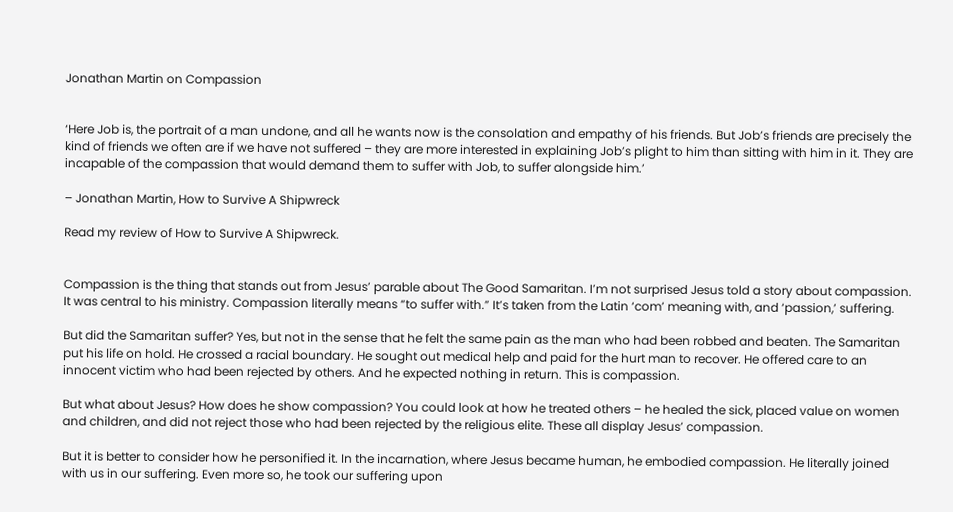Jonathan Martin on Compassion


‘Here Job is, the portrait of a man undone, and all he wants now is the consolation and empathy of his friends. But Job’s friends are precisely the kind of friends we often are if we have not suffered – they are more interested in explaining Job’s plight to him than sitting with him in it. They are incapable of the compassion that would demand them to suffer with Job, to suffer alongside him.’

– Jonathan Martin, How to Survive A Shipwreck

Read my review of How to Survive A Shipwreck.


Compassion is the thing that stands out from Jesus’ parable about The Good Samaritan. I’m not surprised Jesus told a story about compassion. It was central to his ministry. Compassion literally means “to suffer with.” It’s taken from the Latin ‘com’ meaning with, and ‘passion,’ suffering.

But did the Samaritan suffer? Yes, but not in the sense that he felt the same pain as the man who had been robbed and beaten. The Samaritan put his life on hold. He crossed a racial boundary. He sought out medical help and paid for the hurt man to recover. He offered care to an innocent victim who had been rejected by others. And he expected nothing in return. This is compassion.

But what about Jesus? How does he show compassion? You could look at how he treated others – he healed the sick, placed value on women and children, and did not reject those who had been rejected by the religious elite. These all display Jesus’ compassion.

But it is better to consider how he personified it. In the incarnation, where Jesus became human, he embodied compassion. He literally joined with us in our suffering. Even more so, he took our suffering upon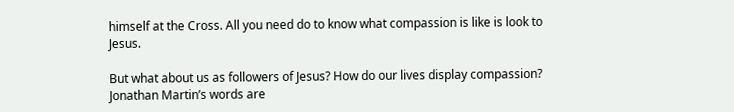himself at the Cross. All you need do to know what compassion is like is look to Jesus.

But what about us as followers of Jesus? How do our lives display compassion? Jonathan Martin’s words are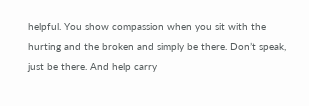helpful. You show compassion when you sit with the hurting and the broken and simply be there. Don’t speak, just be there. And help carry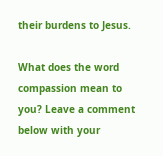their burdens to Jesus.

What does the word compassion mean to you? Leave a comment below with your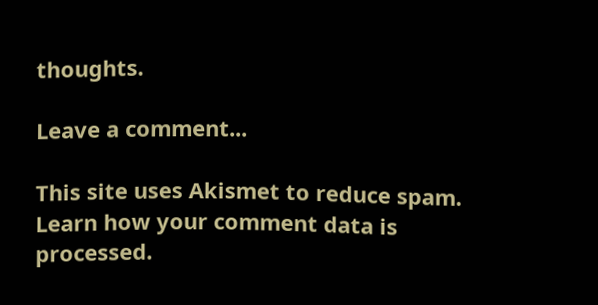thoughts.

Leave a comment...

This site uses Akismet to reduce spam. Learn how your comment data is processed.